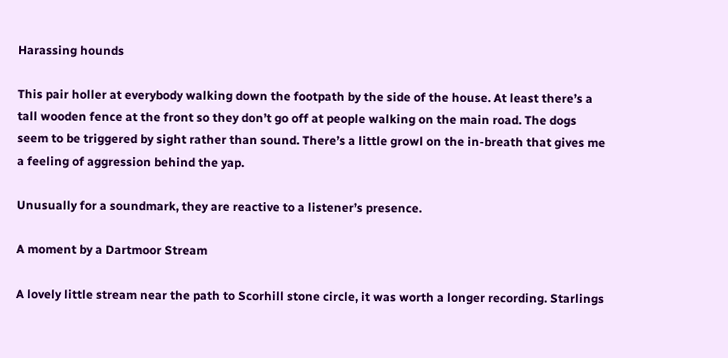Harassing hounds

This pair holler at everybody walking down the footpath by the side of the house. At least there’s a tall wooden fence at the front so they don’t go off at people walking on the main road. The dogs seem to be triggered by sight rather than sound. There’s a little growl on the in-breath that gives me a feeling of aggression behind the yap.

Unusually for a soundmark, they are reactive to a listener’s presence.

A moment by a Dartmoor Stream

A lovely little stream near the path to Scorhill stone circle, it was worth a longer recording. Starlings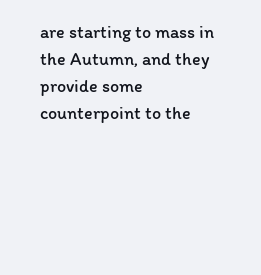are starting to mass in the Autumn, and they provide some counterpoint to the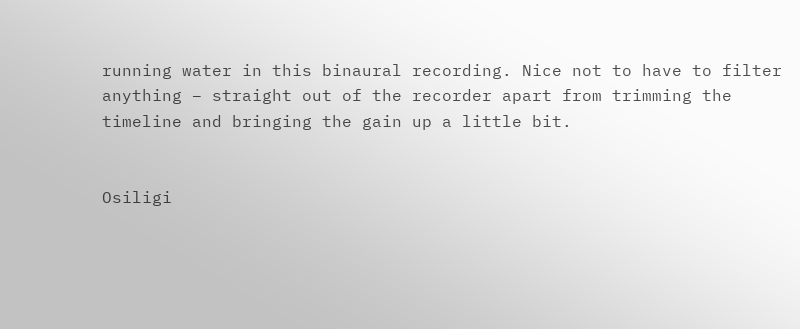running water in this binaural recording. Nice not to have to filter anything – straight out of the recorder apart from trimming the timeline and bringing the gain up a little bit.


Osiligi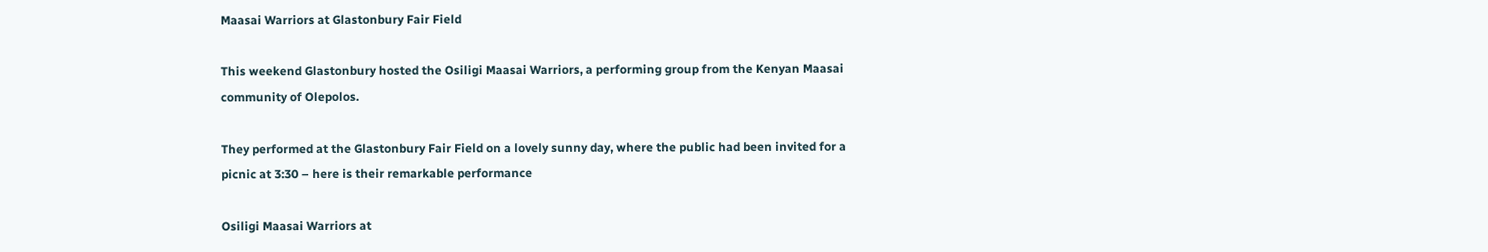Maasai Warriors at Glastonbury Fair Field

This weekend Glastonbury hosted the Osiligi Maasai Warriors, a performing group from the Kenyan Maasai community of Olepolos.

They performed at the Glastonbury Fair Field on a lovely sunny day, where the public had been invited for a picnic at 3:30 – here is their remarkable performance

Osiligi Maasai Warriors at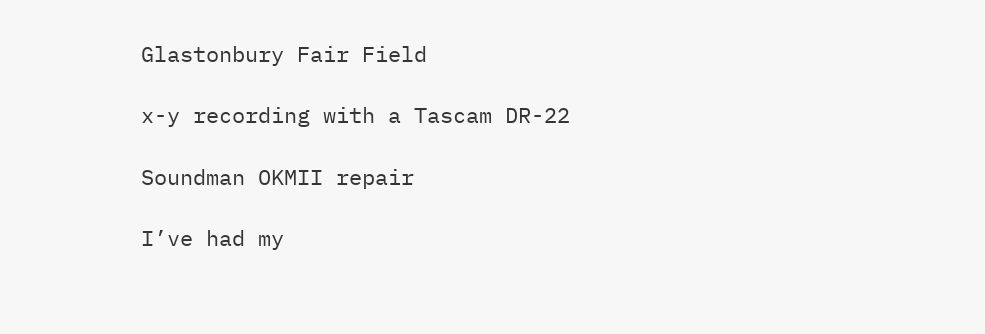Glastonbury Fair Field

x-y recording with a Tascam DR-22

Soundman OKMII repair

I’ve had my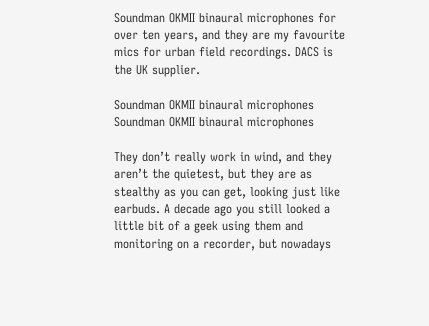Soundman OKMII binaural microphones for over ten years, and they are my favourite mics for urban field recordings. DACS is the UK supplier.

Soundman OKMII binaural microphones
Soundman OKMII binaural microphones

They don’t really work in wind, and they aren’t the quietest, but they are as stealthy as you can get, looking just like earbuds. A decade ago you still looked a little bit of a geek using them and monitoring on a recorder, but nowadays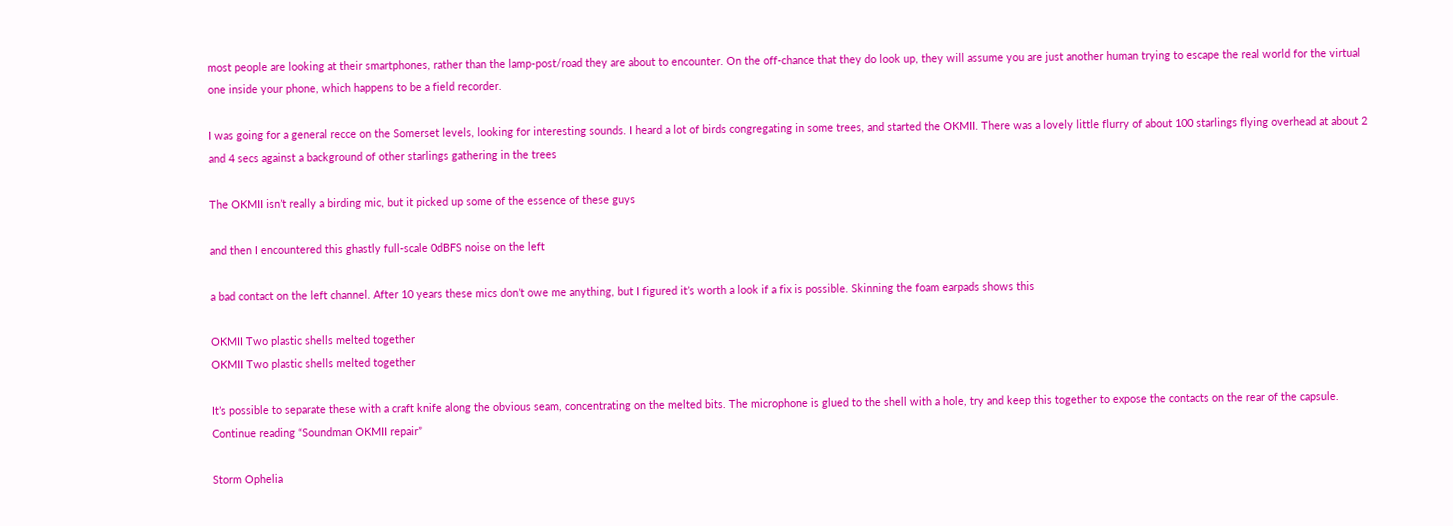most people are looking at their smartphones, rather than the lamp-post/road they are about to encounter. On the off-chance that they do look up, they will assume you are just another human trying to escape the real world for the virtual one inside your phone, which happens to be a field recorder.

I was going for a general recce on the Somerset levels, looking for interesting sounds. I heard a lot of birds congregating in some trees, and started the OKMII. There was a lovely little flurry of about 100 starlings flying overhead at about 2 and 4 secs against a background of other starlings gathering in the trees

The OKMII isn’t really a birding mic, but it picked up some of the essence of these guys

and then I encountered this ghastly full-scale 0dBFS noise on the left

a bad contact on the left channel. After 10 years these mics don’t owe me anything, but I figured it’s worth a look if a fix is possible. Skinning the foam earpads shows this

OKMII Two plastic shells melted together
OKMII Two plastic shells melted together

It’s possible to separate these with a craft knife along the obvious seam, concentrating on the melted bits. The microphone is glued to the shell with a hole, try and keep this together to expose the contacts on the rear of the capsule. Continue reading “Soundman OKMII repair”

Storm Ophelia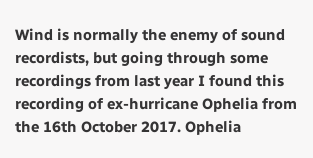Wind is normally the enemy of sound recordists, but going through some recordings from last year I found this recording of ex-hurricane Ophelia from the 16th October 2017. Ophelia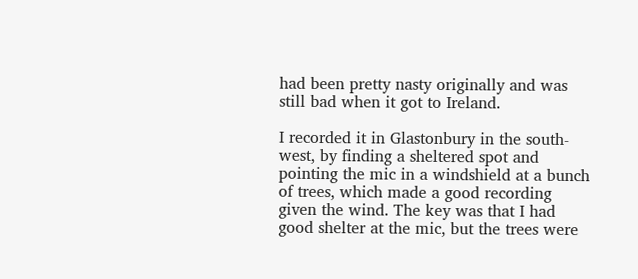had been pretty nasty originally and was still bad when it got to Ireland.

I recorded it in Glastonbury in the south-west, by finding a sheltered spot and pointing the mic in a windshield at a bunch of trees, which made a good recording given the wind. The key was that I had good shelter at the mic, but the trees were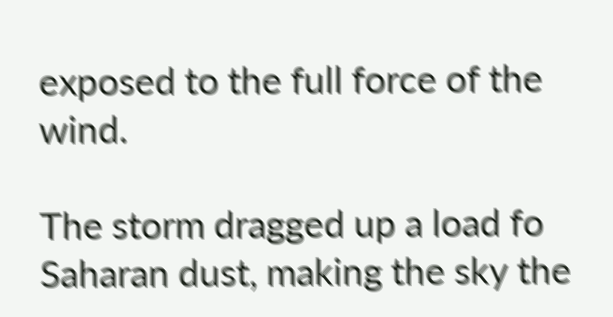exposed to the full force of the wind.

The storm dragged up a load fo Saharan dust, making the sky the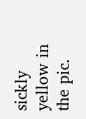sickly yellow in the pic.